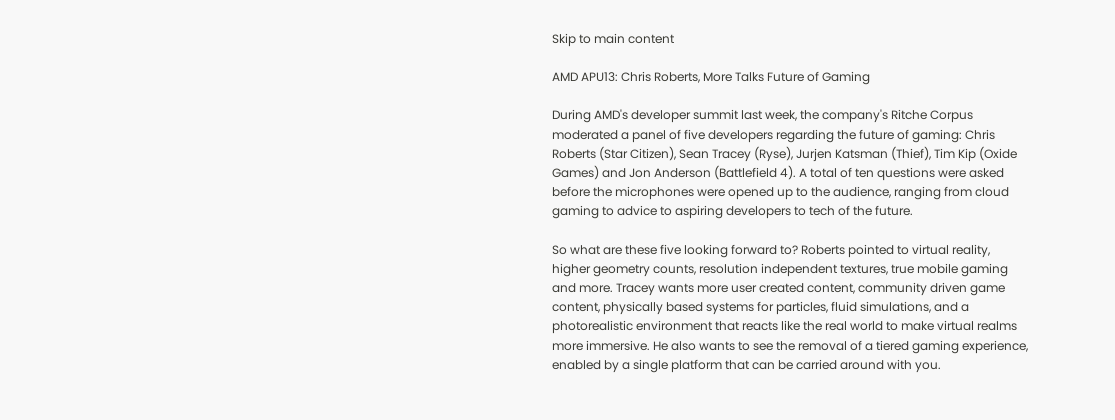Skip to main content

AMD APU13: Chris Roberts, More Talks Future of Gaming

During AMD's developer summit last week, the company's Ritche Corpus moderated a panel of five developers regarding the future of gaming: Chris Roberts (Star Citizen), Sean Tracey (Ryse), Jurjen Katsman (Thief), Tim Kip (Oxide Games) and Jon Anderson (Battlefield 4). A total of ten questions were asked before the microphones were opened up to the audience, ranging from cloud gaming to advice to aspiring developers to tech of the future.

So what are these five looking forward to? Roberts pointed to virtual reality, higher geometry counts, resolution independent textures, true mobile gaming and more. Tracey wants more user created content, community driven game content, physically based systems for particles, fluid simulations, and a photorealistic environment that reacts like the real world to make virtual realms more immersive. He also wants to see the removal of a tiered gaming experience, enabled by a single platform that can be carried around with you.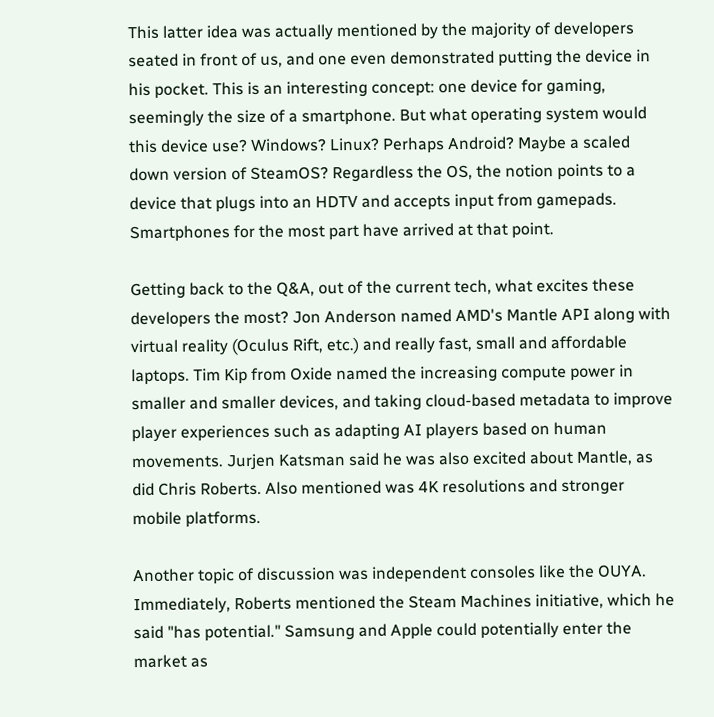This latter idea was actually mentioned by the majority of developers seated in front of us, and one even demonstrated putting the device in his pocket. This is an interesting concept: one device for gaming, seemingly the size of a smartphone. But what operating system would this device use? Windows? Linux? Perhaps Android? Maybe a scaled down version of SteamOS? Regardless the OS, the notion points to a device that plugs into an HDTV and accepts input from gamepads. Smartphones for the most part have arrived at that point.

Getting back to the Q&A, out of the current tech, what excites these developers the most? Jon Anderson named AMD's Mantle API along with virtual reality (Oculus Rift, etc.) and really fast, small and affordable laptops. Tim Kip from Oxide named the increasing compute power in smaller and smaller devices, and taking cloud-based metadata to improve player experiences such as adapting AI players based on human movements. Jurjen Katsman said he was also excited about Mantle, as did Chris Roberts. Also mentioned was 4K resolutions and stronger mobile platforms.

Another topic of discussion was independent consoles like the OUYA. Immediately, Roberts mentioned the Steam Machines initiative, which he said "has potential." Samsung and Apple could potentially enter the market as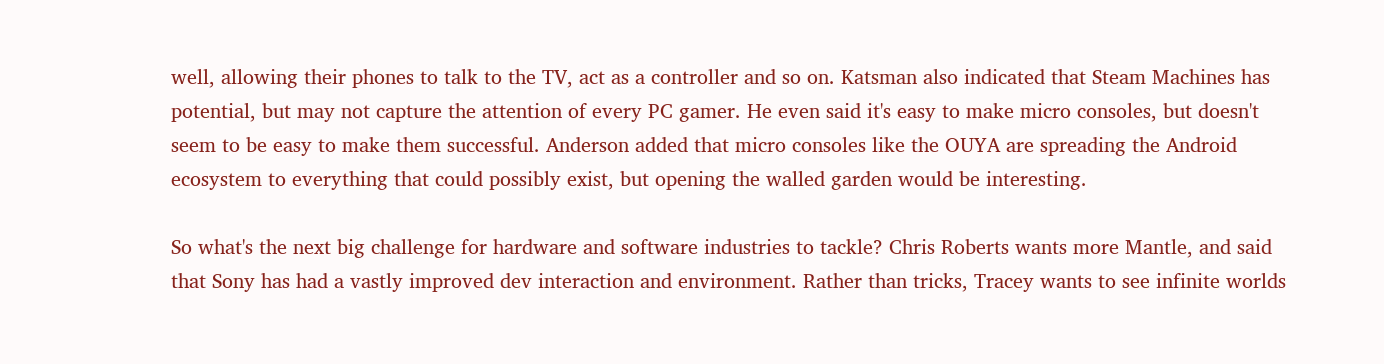well, allowing their phones to talk to the TV, act as a controller and so on. Katsman also indicated that Steam Machines has potential, but may not capture the attention of every PC gamer. He even said it's easy to make micro consoles, but doesn't seem to be easy to make them successful. Anderson added that micro consoles like the OUYA are spreading the Android ecosystem to everything that could possibly exist, but opening the walled garden would be interesting.

So what's the next big challenge for hardware and software industries to tackle? Chris Roberts wants more Mantle, and said that Sony has had a vastly improved dev interaction and environment. Rather than tricks, Tracey wants to see infinite worlds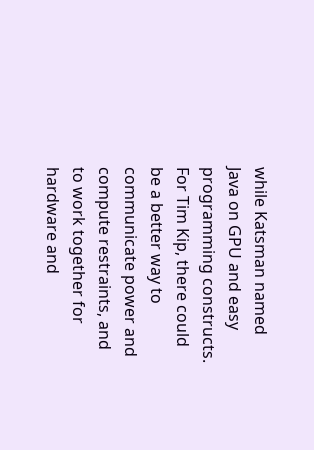while Katsman named Java on GPU and easy programming constructs. For Tim Kip, there could be a better way to communicate power and compute restraints, and to work together for hardware and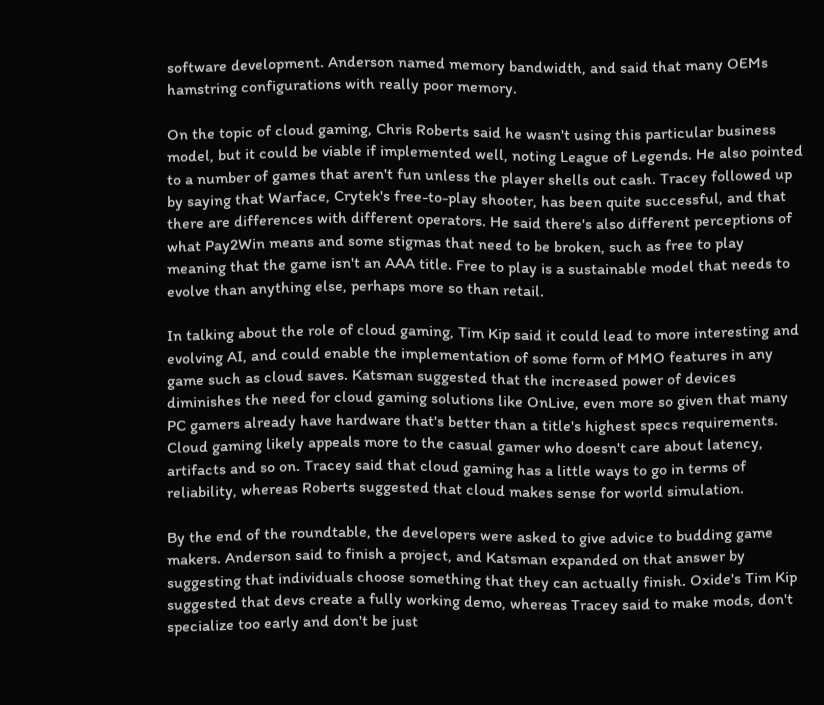software development. Anderson named memory bandwidth, and said that many OEMs hamstring configurations with really poor memory.

On the topic of cloud gaming, Chris Roberts said he wasn't using this particular business model, but it could be viable if implemented well, noting League of Legends. He also pointed to a number of games that aren't fun unless the player shells out cash. Tracey followed up by saying that Warface, Crytek's free-to-play shooter, has been quite successful, and that there are differences with different operators. He said there's also different perceptions of what Pay2Win means and some stigmas that need to be broken, such as free to play meaning that the game isn't an AAA title. Free to play is a sustainable model that needs to evolve than anything else, perhaps more so than retail.

In talking about the role of cloud gaming, Tim Kip said it could lead to more interesting and evolving AI, and could enable the implementation of some form of MMO features in any game such as cloud saves. Katsman suggested that the increased power of devices diminishes the need for cloud gaming solutions like OnLive, even more so given that many PC gamers already have hardware that's better than a title's highest specs requirements. Cloud gaming likely appeals more to the casual gamer who doesn't care about latency, artifacts and so on. Tracey said that cloud gaming has a little ways to go in terms of reliability, whereas Roberts suggested that cloud makes sense for world simulation.

By the end of the roundtable, the developers were asked to give advice to budding game makers. Anderson said to finish a project, and Katsman expanded on that answer by suggesting that individuals choose something that they can actually finish. Oxide's Tim Kip suggested that devs create a fully working demo, whereas Tracey said to make mods, don't specialize too early and don't be just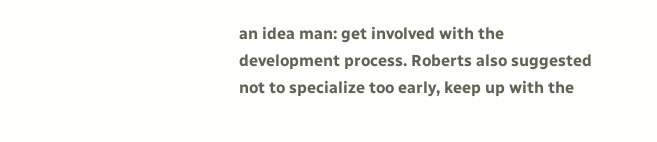an idea man: get involved with the development process. Roberts also suggested not to specialize too early, keep up with the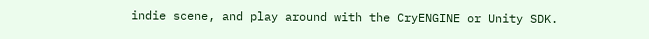indie scene, and play around with the CryENGINE or Unity SDK.